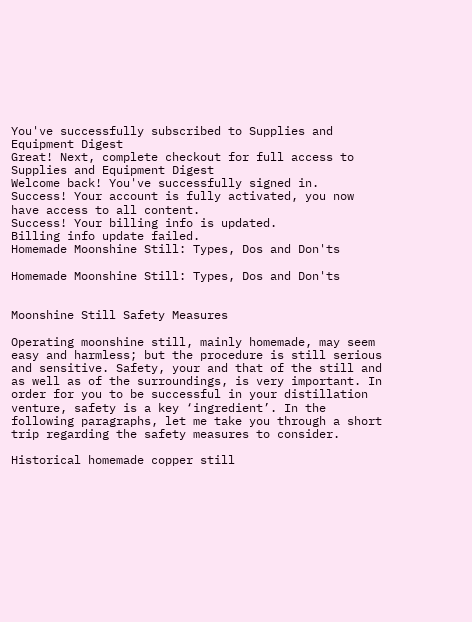You've successfully subscribed to Supplies and Equipment Digest
Great! Next, complete checkout for full access to Supplies and Equipment Digest
Welcome back! You've successfully signed in.
Success! Your account is fully activated, you now have access to all content.
Success! Your billing info is updated.
Billing info update failed.
Homemade Moonshine Still: Types, Dos and Don'ts

Homemade Moonshine Still: Types, Dos and Don'ts


Moonshine Still Safety Measures

Operating moonshine still, mainly homemade, may seem easy and harmless; but the procedure is still serious and sensitive. Safety, your and that of the still and as well as of the surroundings, is very important. In order for you to be successful in your distillation venture, safety is a key ‘ingredient’. In the following paragraphs, let me take you through a short trip regarding the safety measures to consider.

Historical homemade copper still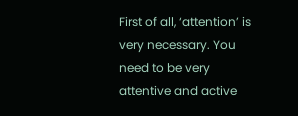First of all, ‘attention’ is very necessary. You need to be very attentive and active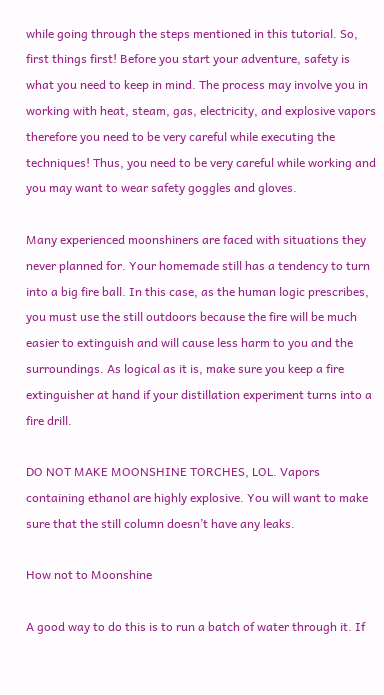while going through the steps mentioned in this tutorial. So, first things first! Before you start your adventure, safety is what you need to keep in mind. The process may involve you in working with heat, steam, gas, electricity, and explosive vapors therefore you need to be very careful while executing the techniques! Thus, you need to be very careful while working and you may want to wear safety goggles and gloves.

Many experienced moonshiners are faced with situations they never planned for. Your homemade still has a tendency to turn into a big fire ball. In this case, as the human logic prescribes, you must use the still outdoors because the fire will be much easier to extinguish and will cause less harm to you and the surroundings. As logical as it is, make sure you keep a fire extinguisher at hand if your distillation experiment turns into a fire drill.

DO NOT MAKE MOONSHINE TORCHES, LOL. Vapors containing ethanol are highly explosive. You will want to make sure that the still column doesn’t have any leaks.

How not to Moonshine

A good way to do this is to run a batch of water through it. If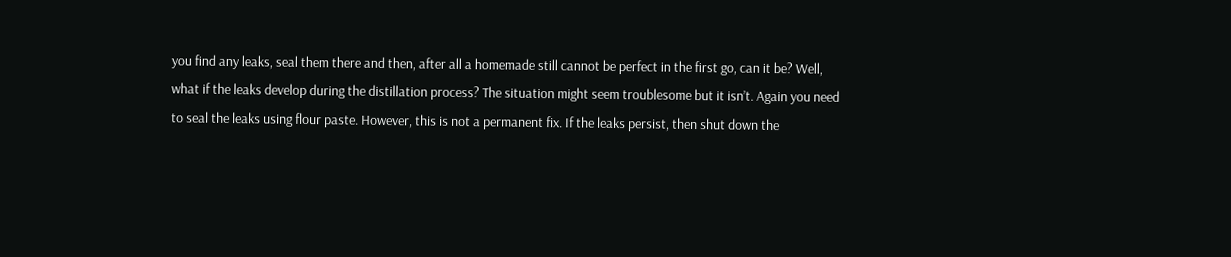you find any leaks, seal them there and then, after all a homemade still cannot be perfect in the first go, can it be? Well, what if the leaks develop during the distillation process? The situation might seem troublesome but it isn’t. Again you need to seal the leaks using flour paste. However, this is not a permanent fix. If the leaks persist, then shut down the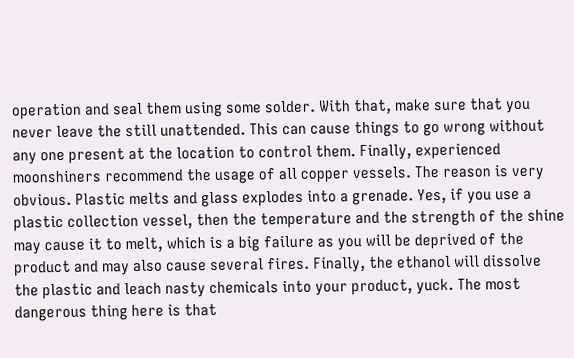operation and seal them using some solder. With that, make sure that you never leave the still unattended. This can cause things to go wrong without any one present at the location to control them. Finally, experienced moonshiners recommend the usage of all copper vessels. The reason is very obvious. Plastic melts and glass explodes into a grenade. Yes, if you use a plastic collection vessel, then the temperature and the strength of the shine may cause it to melt, which is a big failure as you will be deprived of the product and may also cause several fires. Finally, the ethanol will dissolve the plastic and leach nasty chemicals into your product, yuck. The most dangerous thing here is that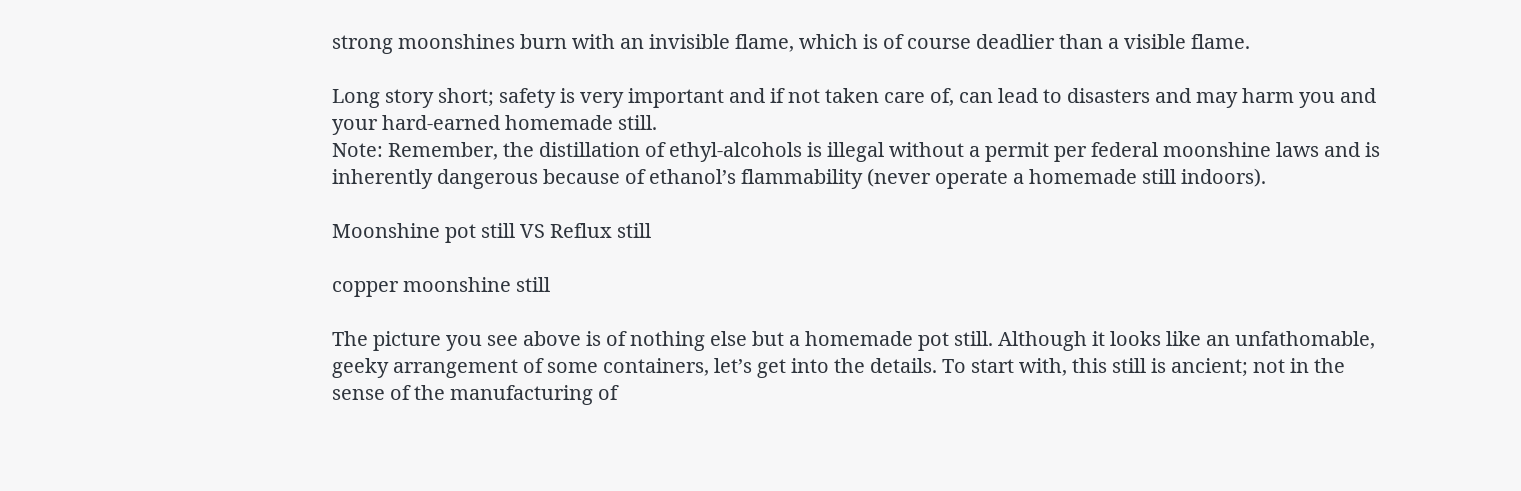strong moonshines burn with an invisible flame, which is of course deadlier than a visible flame.

Long story short; safety is very important and if not taken care of, can lead to disasters and may harm you and your hard-earned homemade still.
Note: Remember, the distillation of ethyl-alcohols is illegal without a permit per federal moonshine laws and is inherently dangerous because of ethanol’s flammability (never operate a homemade still indoors).

Moonshine pot still VS Reflux still

copper moonshine still

The picture you see above is of nothing else but a homemade pot still. Although it looks like an unfathomable, geeky arrangement of some containers, let’s get into the details. To start with, this still is ancient; not in the sense of the manufacturing of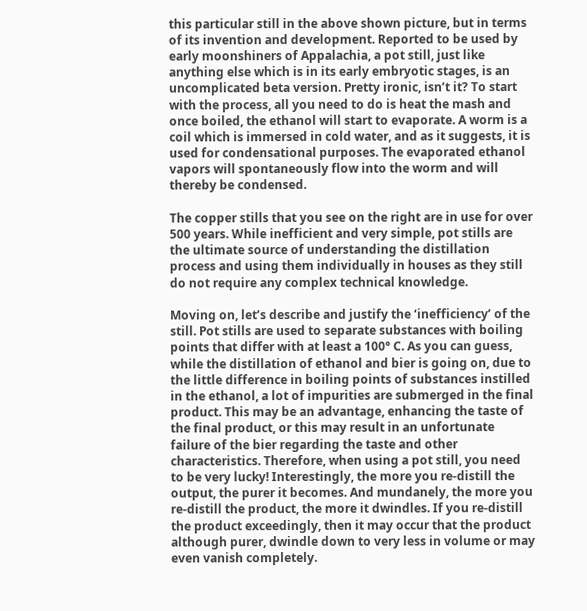this particular still in the above shown picture, but in terms of its invention and development. Reported to be used by early moonshiners of Appalachia, a pot still, just like anything else which is in its early embryotic stages, is an uncomplicated beta version. Pretty ironic, isn’t it? To start with the process, all you need to do is heat the mash and once boiled, the ethanol will start to evaporate. A worm is a coil which is immersed in cold water, and as it suggests, it is used for condensational purposes. The evaporated ethanol vapors will spontaneously flow into the worm and will thereby be condensed.

The copper stills that you see on the right are in use for over 500 years. While inefficient and very simple, pot stills are the ultimate source of understanding the distillation process and using them individually in houses as they still do not require any complex technical knowledge.

Moving on, let’s describe and justify the ‘inefficiency’ of the still. Pot stills are used to separate substances with boiling points that differ with at least a 100° C. As you can guess, while the distillation of ethanol and bier is going on, due to the little difference in boiling points of substances instilled in the ethanol, a lot of impurities are submerged in the final product. This may be an advantage, enhancing the taste of the final product, or this may result in an unfortunate failure of the bier regarding the taste and other characteristics. Therefore, when using a pot still, you need to be very lucky! Interestingly, the more you re-distill the output, the purer it becomes. And mundanely, the more you re-distill the product, the more it dwindles. If you re-distill the product exceedingly, then it may occur that the product although purer, dwindle down to very less in volume or may even vanish completely.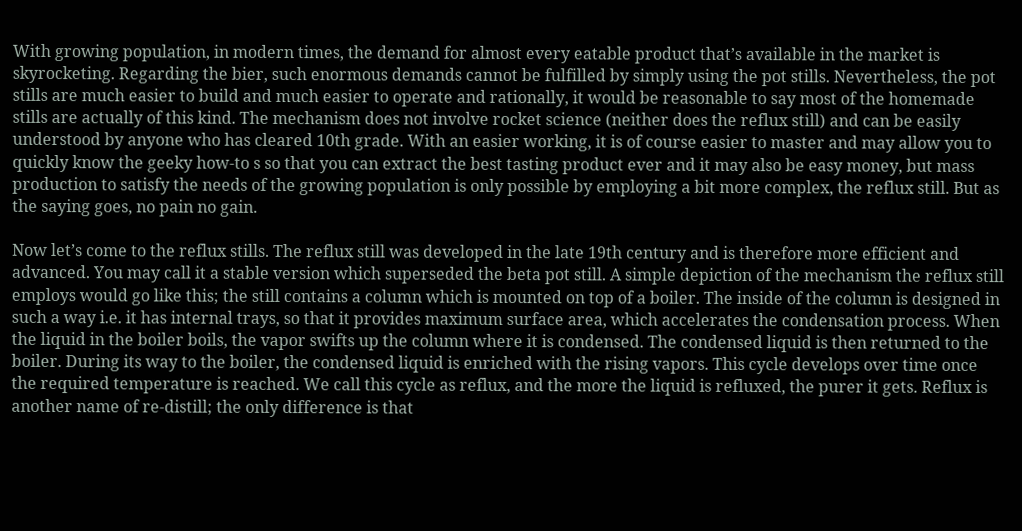With growing population, in modern times, the demand for almost every eatable product that’s available in the market is skyrocketing. Regarding the bier, such enormous demands cannot be fulfilled by simply using the pot stills. Nevertheless, the pot stills are much easier to build and much easier to operate and rationally, it would be reasonable to say most of the homemade stills are actually of this kind. The mechanism does not involve rocket science (neither does the reflux still) and can be easily understood by anyone who has cleared 10th grade. With an easier working, it is of course easier to master and may allow you to quickly know the geeky how-to s so that you can extract the best tasting product ever and it may also be easy money, but mass production to satisfy the needs of the growing population is only possible by employing a bit more complex, the reflux still. But as the saying goes, no pain no gain.

Now let’s come to the reflux stills. The reflux still was developed in the late 19th century and is therefore more efficient and advanced. You may call it a stable version which superseded the beta pot still. A simple depiction of the mechanism the reflux still employs would go like this; the still contains a column which is mounted on top of a boiler. The inside of the column is designed in such a way i.e. it has internal trays, so that it provides maximum surface area, which accelerates the condensation process. When the liquid in the boiler boils, the vapor swifts up the column where it is condensed. The condensed liquid is then returned to the boiler. During its way to the boiler, the condensed liquid is enriched with the rising vapors. This cycle develops over time once the required temperature is reached. We call this cycle as reflux, and the more the liquid is refluxed, the purer it gets. Reflux is another name of re-distill; the only difference is that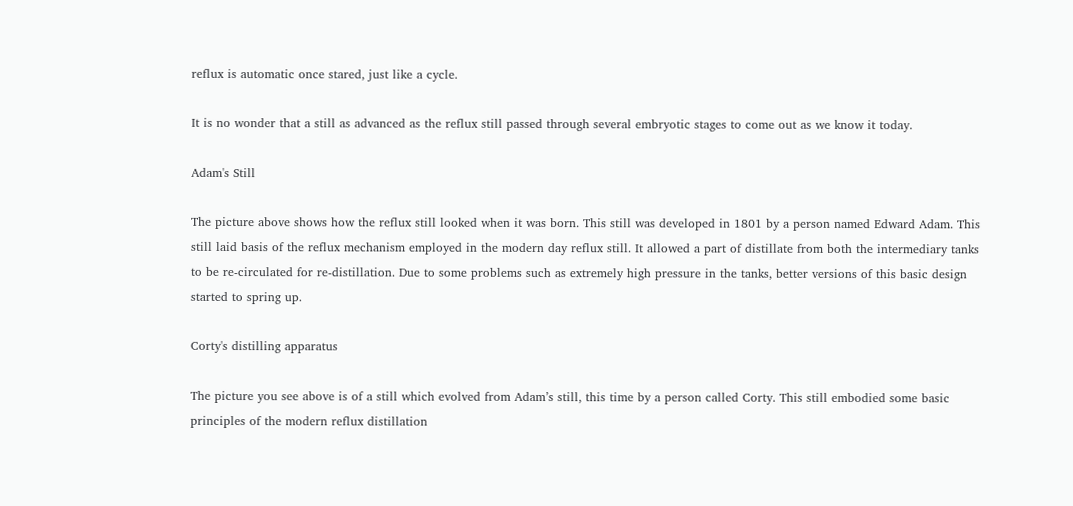reflux is automatic once stared, just like a cycle.

It is no wonder that a still as advanced as the reflux still passed through several embryotic stages to come out as we know it today.

Adam's Still

The picture above shows how the reflux still looked when it was born. This still was developed in 1801 by a person named Edward Adam. This still laid basis of the reflux mechanism employed in the modern day reflux still. It allowed a part of distillate from both the intermediary tanks to be re-circulated for re-distillation. Due to some problems such as extremely high pressure in the tanks, better versions of this basic design started to spring up.

Corty's distilling apparatus

The picture you see above is of a still which evolved from Adam’s still, this time by a person called Corty. This still embodied some basic principles of the modern reflux distillation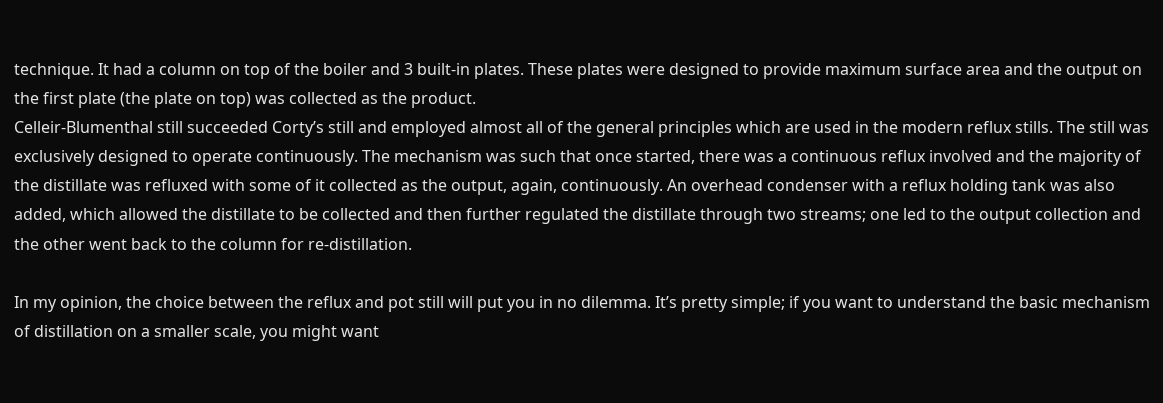technique. It had a column on top of the boiler and 3 built-in plates. These plates were designed to provide maximum surface area and the output on the first plate (the plate on top) was collected as the product.
Celleir-Blumenthal still succeeded Corty’s still and employed almost all of the general principles which are used in the modern reflux stills. The still was exclusively designed to operate continuously. The mechanism was such that once started, there was a continuous reflux involved and the majority of the distillate was refluxed with some of it collected as the output, again, continuously. An overhead condenser with a reflux holding tank was also added, which allowed the distillate to be collected and then further regulated the distillate through two streams; one led to the output collection and the other went back to the column for re-distillation.

In my opinion, the choice between the reflux and pot still will put you in no dilemma. It’s pretty simple; if you want to understand the basic mechanism of distillation on a smaller scale, you might want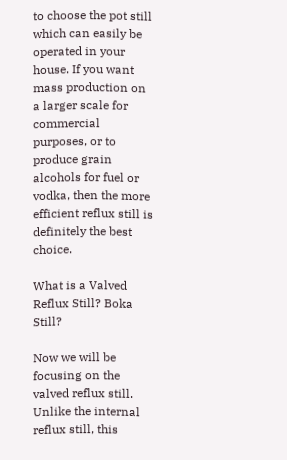to choose the pot still which can easily be operated in your house. If you want mass production on a larger scale for commercial purposes, or to produce grain alcohols for fuel or vodka, then the more efficient reflux still is definitely the best choice.

What is a Valved Reflux Still? Boka Still?

Now we will be focusing on the valved reflux still. Unlike the internal reflux still, this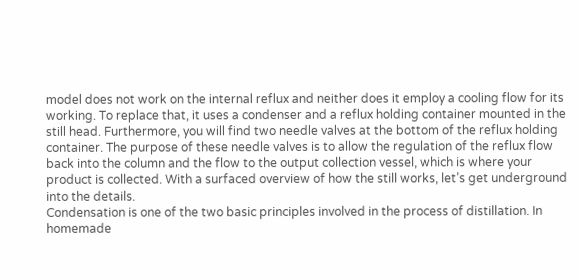model does not work on the internal reflux and neither does it employ a cooling flow for its working. To replace that, it uses a condenser and a reflux holding container mounted in the still head. Furthermore, you will find two needle valves at the bottom of the reflux holding container. The purpose of these needle valves is to allow the regulation of the reflux flow back into the column and the flow to the output collection vessel, which is where your product is collected. With a surfaced overview of how the still works, let’s get underground into the details.
Condensation is one of the two basic principles involved in the process of distillation. In homemade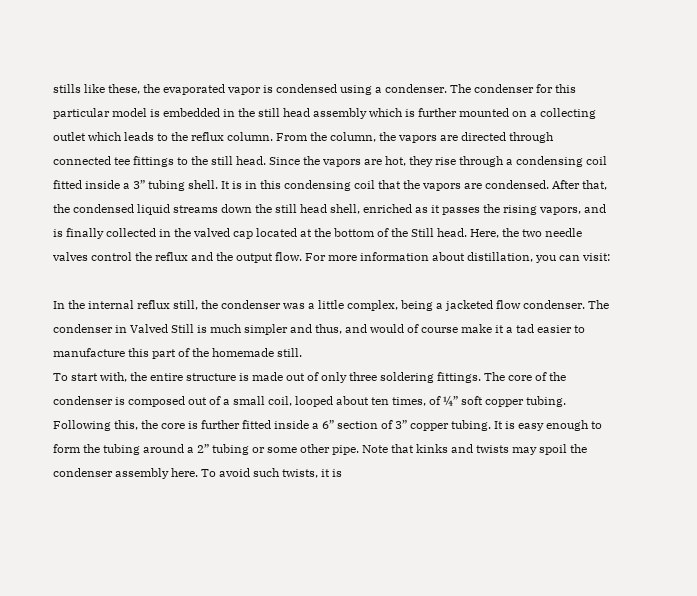stills like these, the evaporated vapor is condensed using a condenser. The condenser for this particular model is embedded in the still head assembly which is further mounted on a collecting outlet which leads to the reflux column. From the column, the vapors are directed through connected tee fittings to the still head. Since the vapors are hot, they rise through a condensing coil fitted inside a 3” tubing shell. It is in this condensing coil that the vapors are condensed. After that, the condensed liquid streams down the still head shell, enriched as it passes the rising vapors, and is finally collected in the valved cap located at the bottom of the Still head. Here, the two needle valves control the reflux and the output flow. For more information about distillation, you can visit:

In the internal reflux still, the condenser was a little complex, being a jacketed flow condenser. The condenser in Valved Still is much simpler and thus, and would of course make it a tad easier to manufacture this part of the homemade still.
To start with, the entire structure is made out of only three soldering fittings. The core of the condenser is composed out of a small coil, looped about ten times, of ¼” soft copper tubing. Following this, the core is further fitted inside a 6” section of 3” copper tubing. It is easy enough to form the tubing around a 2” tubing or some other pipe. Note that kinks and twists may spoil the condenser assembly here. To avoid such twists, it is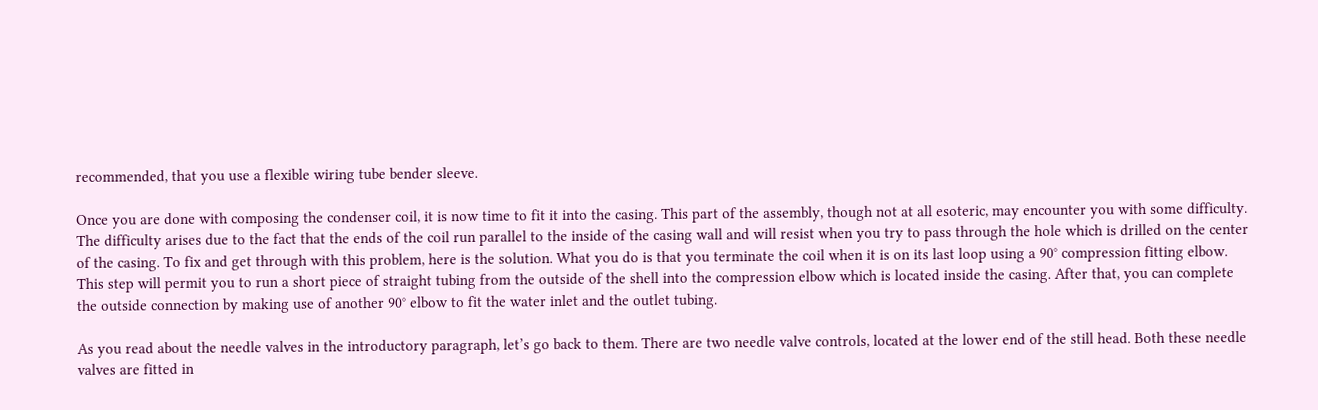recommended, that you use a flexible wiring tube bender sleeve.

Once you are done with composing the condenser coil, it is now time to fit it into the casing. This part of the assembly, though not at all esoteric, may encounter you with some difficulty. The difficulty arises due to the fact that the ends of the coil run parallel to the inside of the casing wall and will resist when you try to pass through the hole which is drilled on the center of the casing. To fix and get through with this problem, here is the solution. What you do is that you terminate the coil when it is on its last loop using a 90° compression fitting elbow. This step will permit you to run a short piece of straight tubing from the outside of the shell into the compression elbow which is located inside the casing. After that, you can complete the outside connection by making use of another 90° elbow to fit the water inlet and the outlet tubing.

As you read about the needle valves in the introductory paragraph, let’s go back to them. There are two needle valve controls, located at the lower end of the still head. Both these needle valves are fitted in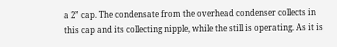a 2” cap. The condensate from the overhead condenser collects in this cap and its collecting nipple, while the still is operating. As it is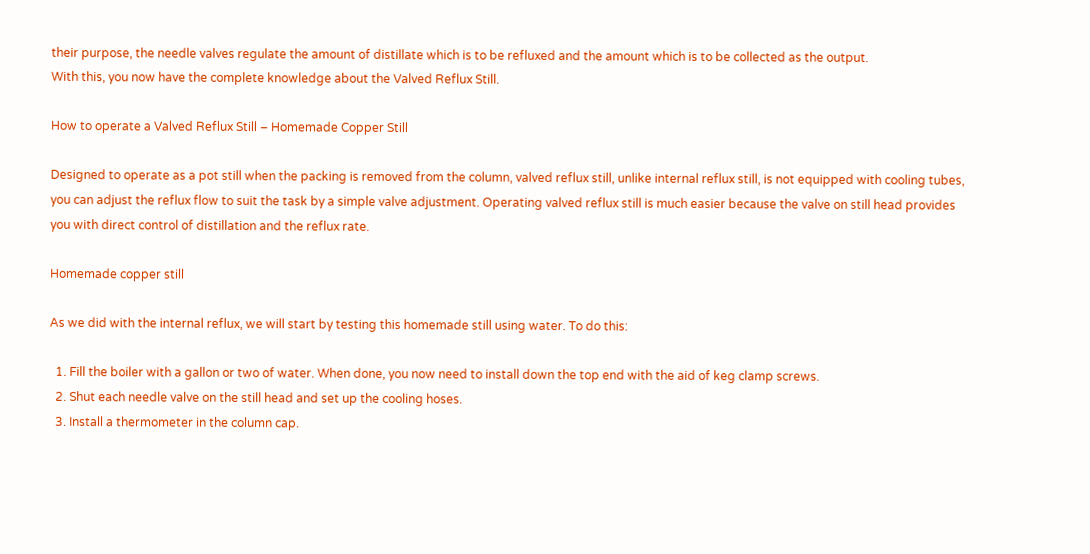their purpose, the needle valves regulate the amount of distillate which is to be refluxed and the amount which is to be collected as the output.
With this, you now have the complete knowledge about the Valved Reflux Still.

How to operate a Valved Reflux Still – Homemade Copper Still

Designed to operate as a pot still when the packing is removed from the column, valved reflux still, unlike internal reflux still, is not equipped with cooling tubes, you can adjust the reflux flow to suit the task by a simple valve adjustment. Operating valved reflux still is much easier because the valve on still head provides you with direct control of distillation and the reflux rate.

Homemade copper still

As we did with the internal reflux, we will start by testing this homemade still using water. To do this:

  1. Fill the boiler with a gallon or two of water. When done, you now need to install down the top end with the aid of keg clamp screws.
  2. Shut each needle valve on the still head and set up the cooling hoses.
  3. Install a thermometer in the column cap.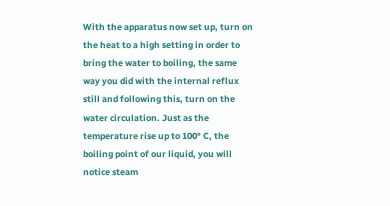With the apparatus now set up, turn on the heat to a high setting in order to bring the water to boiling, the same way you did with the internal reflux still and following this, turn on the water circulation. Just as the temperature rise up to 100° C, the boiling point of our liquid, you will notice steam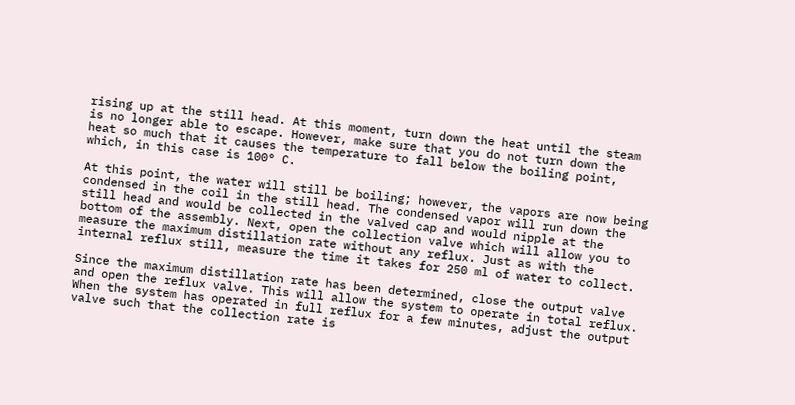rising up at the still head. At this moment, turn down the heat until the steam is no longer able to escape. However, make sure that you do not turn down the heat so much that it causes the temperature to fall below the boiling point, which, in this case is 100° C.

At this point, the water will still be boiling; however, the vapors are now being condensed in the coil in the still head. The condensed vapor will run down the still head and would be collected in the valved cap and would nipple at the bottom of the assembly. Next, open the collection valve which will allow you to measure the maximum distillation rate without any reflux. Just as with the internal reflux still, measure the time it takes for 250 ml of water to collect.

Since the maximum distillation rate has been determined, close the output valve and open the reflux valve. This will allow the system to operate in total reflux. When the system has operated in full reflux for a few minutes, adjust the output valve such that the collection rate is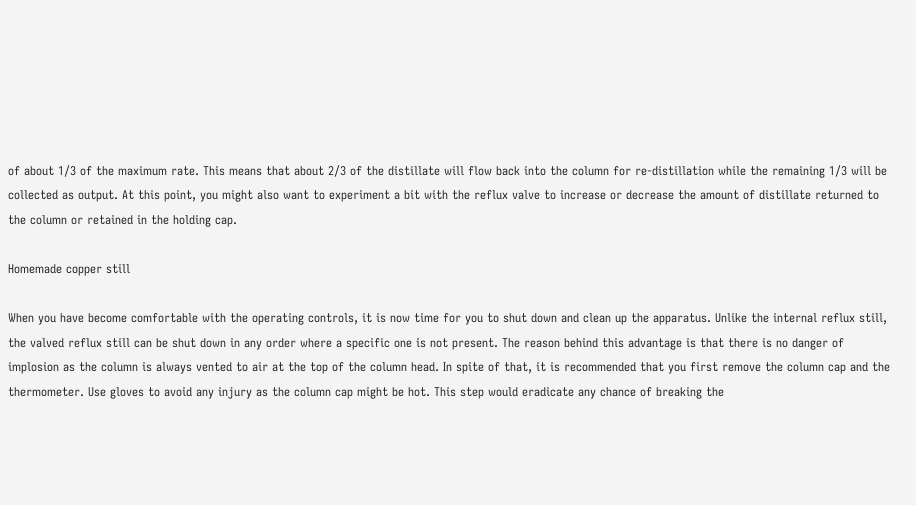of about 1/3 of the maximum rate. This means that about 2/3 of the distillate will flow back into the column for re-distillation while the remaining 1/3 will be collected as output. At this point, you might also want to experiment a bit with the reflux valve to increase or decrease the amount of distillate returned to the column or retained in the holding cap.

Homemade copper still

When you have become comfortable with the operating controls, it is now time for you to shut down and clean up the apparatus. Unlike the internal reflux still, the valved reflux still can be shut down in any order where a specific one is not present. The reason behind this advantage is that there is no danger of implosion as the column is always vented to air at the top of the column head. In spite of that, it is recommended that you first remove the column cap and the thermometer. Use gloves to avoid any injury as the column cap might be hot. This step would eradicate any chance of breaking the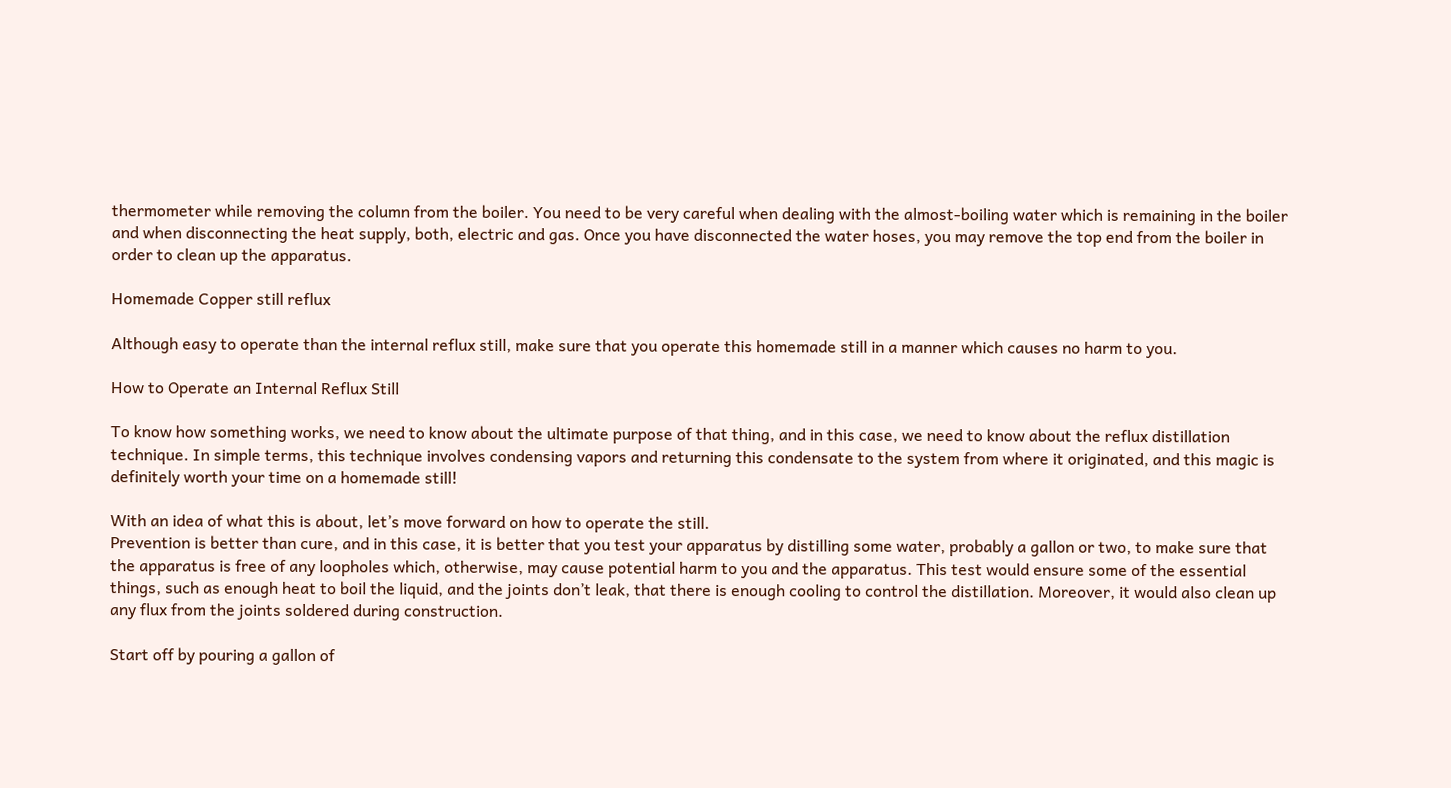thermometer while removing the column from the boiler. You need to be very careful when dealing with the almost-boiling water which is remaining in the boiler and when disconnecting the heat supply, both, electric and gas. Once you have disconnected the water hoses, you may remove the top end from the boiler in order to clean up the apparatus.

Homemade Copper still reflux

Although easy to operate than the internal reflux still, make sure that you operate this homemade still in a manner which causes no harm to you.

How to Operate an Internal Reflux Still

To know how something works, we need to know about the ultimate purpose of that thing, and in this case, we need to know about the reflux distillation technique. In simple terms, this technique involves condensing vapors and returning this condensate to the system from where it originated, and this magic is definitely worth your time on a homemade still!

With an idea of what this is about, let’s move forward on how to operate the still.
Prevention is better than cure, and in this case, it is better that you test your apparatus by distilling some water, probably a gallon or two, to make sure that the apparatus is free of any loopholes which, otherwise, may cause potential harm to you and the apparatus. This test would ensure some of the essential things, such as enough heat to boil the liquid, and the joints don’t leak, that there is enough cooling to control the distillation. Moreover, it would also clean up any flux from the joints soldered during construction.

Start off by pouring a gallon of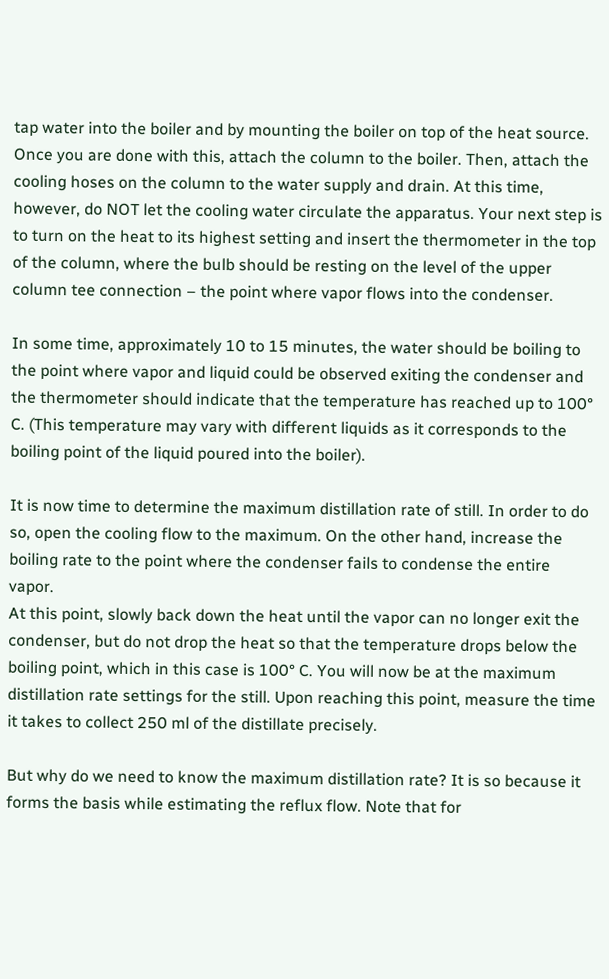tap water into the boiler and by mounting the boiler on top of the heat source. Once you are done with this, attach the column to the boiler. Then, attach the cooling hoses on the column to the water supply and drain. At this time, however, do NOT let the cooling water circulate the apparatus. Your next step is to turn on the heat to its highest setting and insert the thermometer in the top of the column, where the bulb should be resting on the level of the upper column tee connection – the point where vapor flows into the condenser.

In some time, approximately 10 to 15 minutes, the water should be boiling to the point where vapor and liquid could be observed exiting the condenser and the thermometer should indicate that the temperature has reached up to 100° C. (This temperature may vary with different liquids as it corresponds to the boiling point of the liquid poured into the boiler).

It is now time to determine the maximum distillation rate of still. In order to do so, open the cooling flow to the maximum. On the other hand, increase the boiling rate to the point where the condenser fails to condense the entire vapor.
At this point, slowly back down the heat until the vapor can no longer exit the condenser, but do not drop the heat so that the temperature drops below the boiling point, which in this case is 100° C. You will now be at the maximum distillation rate settings for the still. Upon reaching this point, measure the time it takes to collect 250 ml of the distillate precisely.

But why do we need to know the maximum distillation rate? It is so because it forms the basis while estimating the reflux flow. Note that for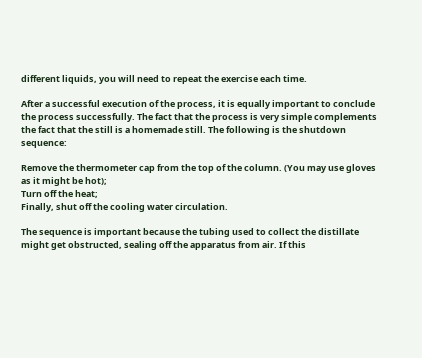different liquids, you will need to repeat the exercise each time.

After a successful execution of the process, it is equally important to conclude the process successfully. The fact that the process is very simple complements the fact that the still is a homemade still. The following is the shutdown sequence:

Remove the thermometer cap from the top of the column. (You may use gloves as it might be hot);
Turn off the heat;
Finally, shut off the cooling water circulation.

The sequence is important because the tubing used to collect the distillate might get obstructed, sealing off the apparatus from air. If this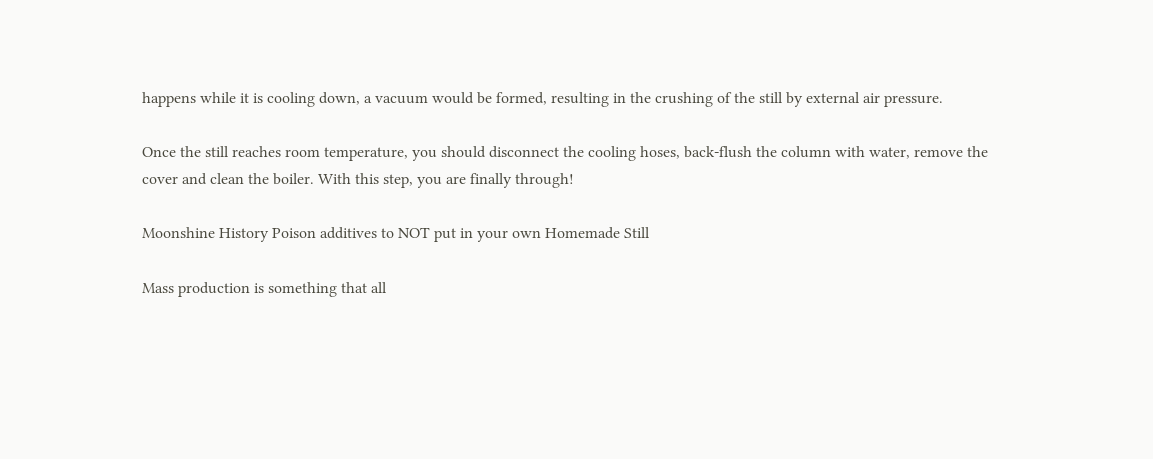happens while it is cooling down, a vacuum would be formed, resulting in the crushing of the still by external air pressure.

Once the still reaches room temperature, you should disconnect the cooling hoses, back-flush the column with water, remove the cover and clean the boiler. With this step, you are finally through!

Moonshine History Poison additives to NOT put in your own Homemade Still

Mass production is something that all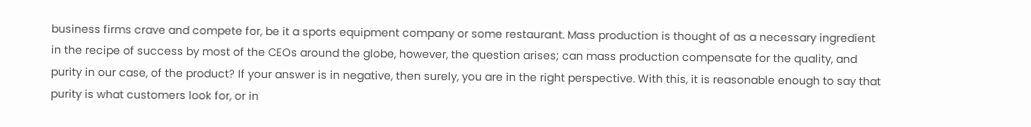business firms crave and compete for, be it a sports equipment company or some restaurant. Mass production is thought of as a necessary ingredient in the recipe of success by most of the CEOs around the globe, however, the question arises; can mass production compensate for the quality, and purity in our case, of the product? If your answer is in negative, then surely, you are in the right perspective. With this, it is reasonable enough to say that purity is what customers look for, or in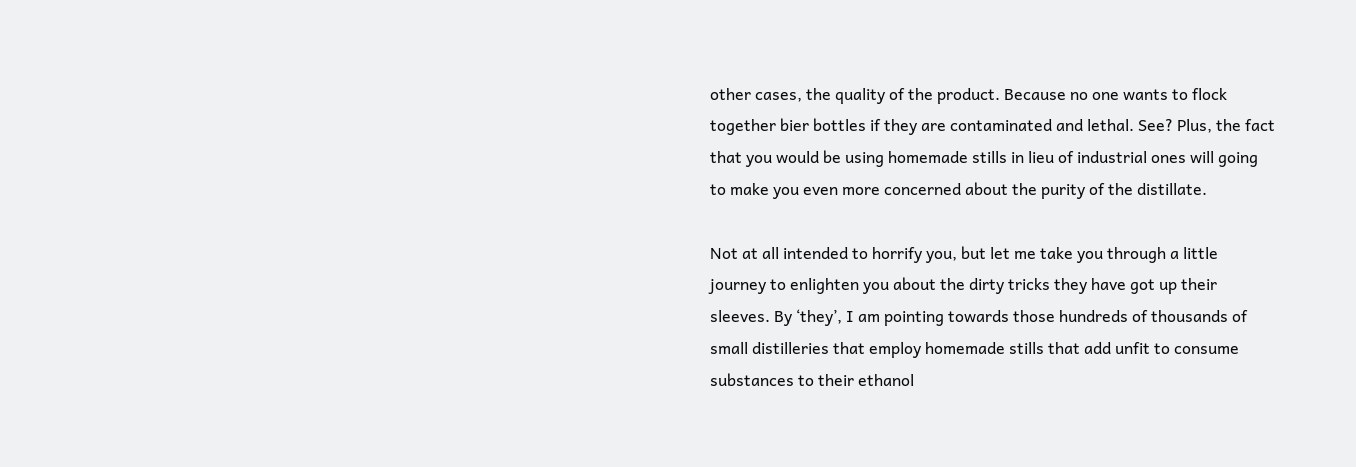other cases, the quality of the product. Because no one wants to flock together bier bottles if they are contaminated and lethal. See? Plus, the fact that you would be using homemade stills in lieu of industrial ones will going to make you even more concerned about the purity of the distillate.

Not at all intended to horrify you, but let me take you through a little journey to enlighten you about the dirty tricks they have got up their sleeves. By ‘they’, I am pointing towards those hundreds of thousands of small distilleries that employ homemade stills that add unfit to consume substances to their ethanol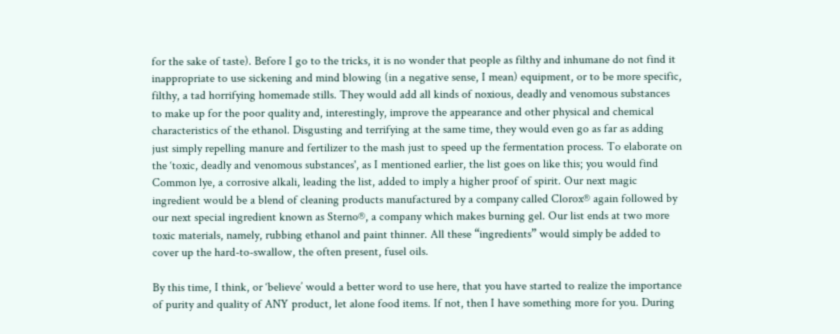for the sake of taste). Before I go to the tricks, it is no wonder that people as filthy and inhumane do not find it inappropriate to use sickening and mind blowing (in a negative sense, I mean) equipment, or to be more specific, filthy, a tad horrifying homemade stills. They would add all kinds of noxious, deadly and venomous substances to make up for the poor quality and, interestingly, improve the appearance and other physical and chemical characteristics of the ethanol. Disgusting and terrifying at the same time, they would even go as far as adding just simply repelling manure and fertilizer to the mash just to speed up the fermentation process. To elaborate on the ‘toxic, deadly and venomous substances', as I mentioned earlier, the list goes on like this; you would find Common lye, a corrosive alkali, leading the list, added to imply a higher proof of spirit. Our next magic ingredient would be a blend of cleaning products manufactured by a company called Clorox® again followed by our next special ingredient known as Sterno®, a company which makes burning gel. Our list ends at two more toxic materials, namely, rubbing ethanol and paint thinner. All these “ingredients” would simply be added to cover up the hard-to-swallow, the often present, fusel oils.

By this time, I think, or ‘believe’ would a better word to use here, that you have started to realize the importance of purity and quality of ANY product, let alone food items. If not, then I have something more for you. During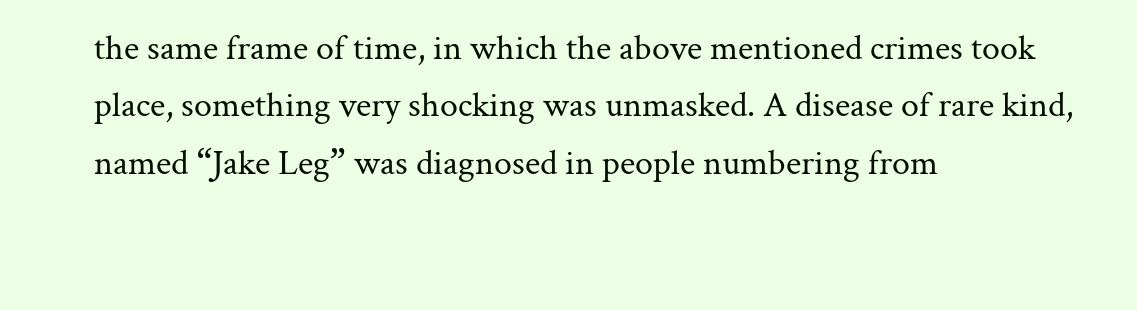the same frame of time, in which the above mentioned crimes took place, something very shocking was unmasked. A disease of rare kind, named “Jake Leg” was diagnosed in people numbering from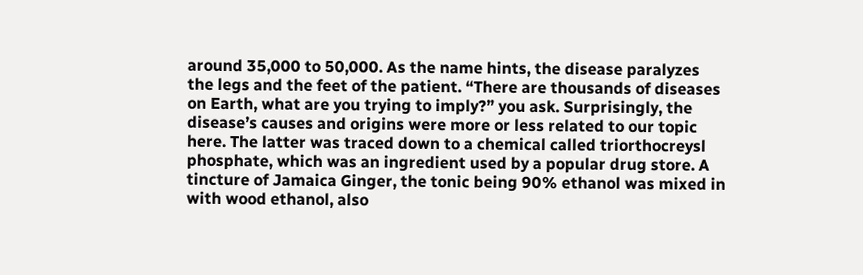around 35,000 to 50,000. As the name hints, the disease paralyzes the legs and the feet of the patient. “There are thousands of diseases on Earth, what are you trying to imply?” you ask. Surprisingly, the disease’s causes and origins were more or less related to our topic here. The latter was traced down to a chemical called triorthocreysl phosphate, which was an ingredient used by a popular drug store. A tincture of Jamaica Ginger, the tonic being 90% ethanol was mixed in with wood ethanol, also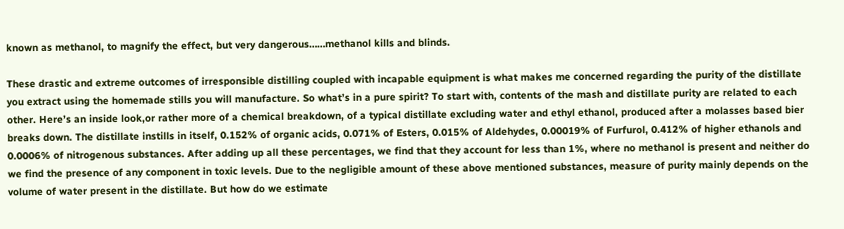known as methanol, to magnify the effect, but very dangerous……methanol kills and blinds.

These drastic and extreme outcomes of irresponsible distilling coupled with incapable equipment is what makes me concerned regarding the purity of the distillate you extract using the homemade stills you will manufacture. So what’s in a pure spirit? To start with, contents of the mash and distillate purity are related to each other. Here’s an inside look,or rather more of a chemical breakdown, of a typical distillate excluding water and ethyl ethanol, produced after a molasses based bier breaks down. The distillate instills in itself, 0.152% of organic acids, 0.071% of Esters, 0.015% of Aldehydes, 0.00019% of Furfurol, 0.412% of higher ethanols and 0.0006% of nitrogenous substances. After adding up all these percentages, we find that they account for less than 1%, where no methanol is present and neither do we find the presence of any component in toxic levels. Due to the negligible amount of these above mentioned substances, measure of purity mainly depends on the volume of water present in the distillate. But how do we estimate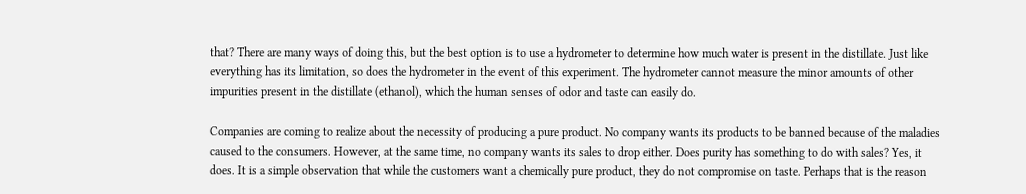that? There are many ways of doing this, but the best option is to use a hydrometer to determine how much water is present in the distillate. Just like everything has its limitation, so does the hydrometer in the event of this experiment. The hydrometer cannot measure the minor amounts of other impurities present in the distillate (ethanol), which the human senses of odor and taste can easily do.

Companies are coming to realize about the necessity of producing a pure product. No company wants its products to be banned because of the maladies caused to the consumers. However, at the same time, no company wants its sales to drop either. Does purity has something to do with sales? Yes, it does. It is a simple observation that while the customers want a chemically pure product, they do not compromise on taste. Perhaps that is the reason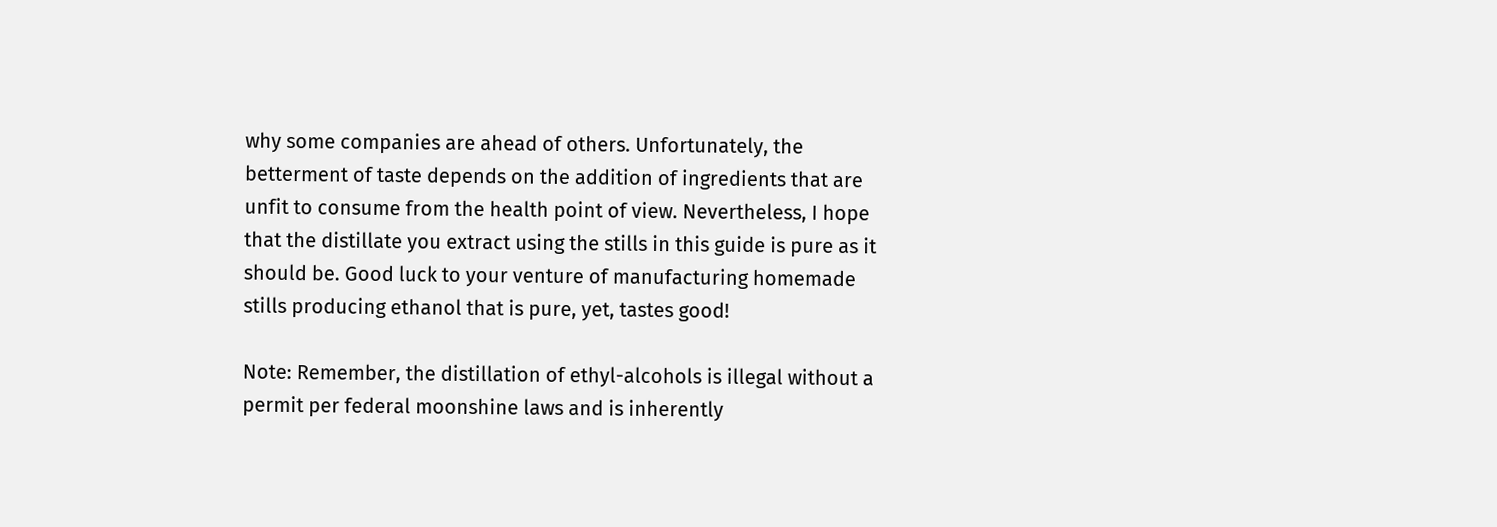why some companies are ahead of others. Unfortunately, the betterment of taste depends on the addition of ingredients that are unfit to consume from the health point of view. Nevertheless, I hope that the distillate you extract using the stills in this guide is pure as it should be. Good luck to your venture of manufacturing homemade stills producing ethanol that is pure, yet, tastes good!

Note: Remember, the distillation of ethyl-alcohols is illegal without a permit per federal moonshine laws and is inherently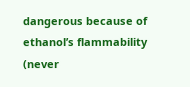dangerous because of ethanol’s flammability (never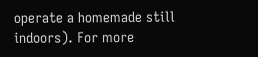operate a homemade still indoors). For more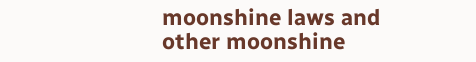moonshine laws and other moonshine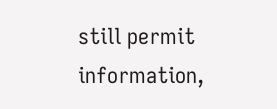still permit information,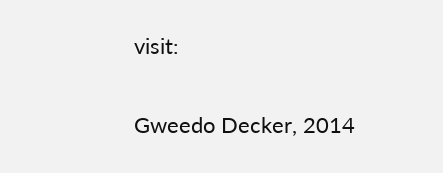visit:

Gweedo Decker, 2014